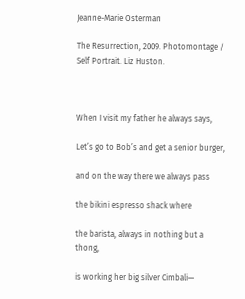Jeanne-Marie Osterman

The Resurrection, 2009. Photomontage / Self Portrait. Liz Huston.



When I visit my father he always says,

Let’s go to Bob’s and get a senior burger,

and on the way there we always pass

the bikini espresso shack where

the barista, always in nothing but a thong,

is working her big silver Cimbali—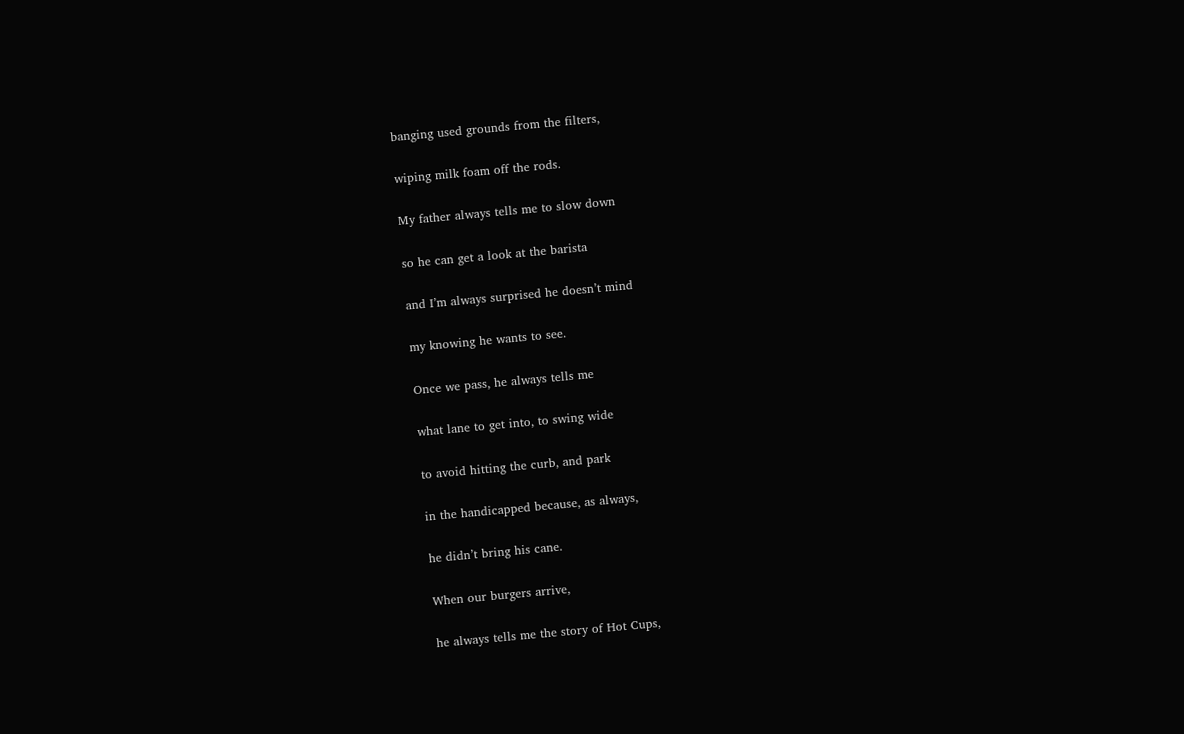banging used grounds from the filters,

wiping milk foam off the rods.

My father always tells me to slow down

so he can get a look at the barista

and I’m always surprised he doesn’t mind

my knowing he wants to see.

Once we pass, he always tells me

what lane to get into, to swing wide

to avoid hitting the curb, and park

in the handicapped because, as always,

he didn’t bring his cane.

When our burgers arrive,

he always tells me the story of Hot Cups,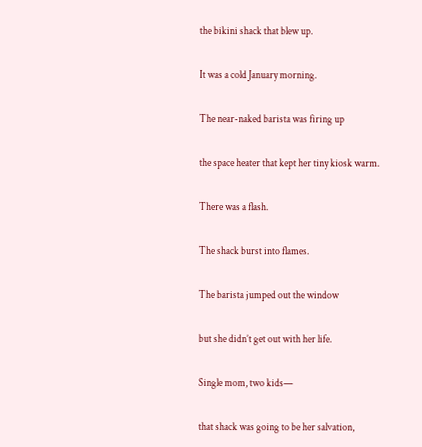the bikini shack that blew up.

It was a cold January morning.

The near-naked barista was firing up

the space heater that kept her tiny kiosk warm.

There was a flash.

The shack burst into flames.

The barista jumped out the window

but she didn’t get out with her life.

Single mom, two kids—

that shack was going to be her salvation,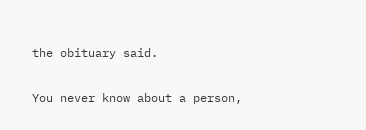the obituary said.

You never know about a person,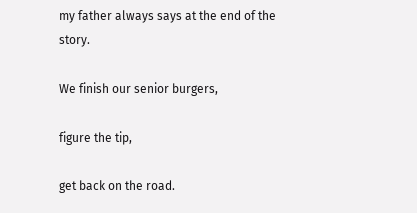my father always says at the end of the story.

We finish our senior burgers,

figure the tip,

get back on the road.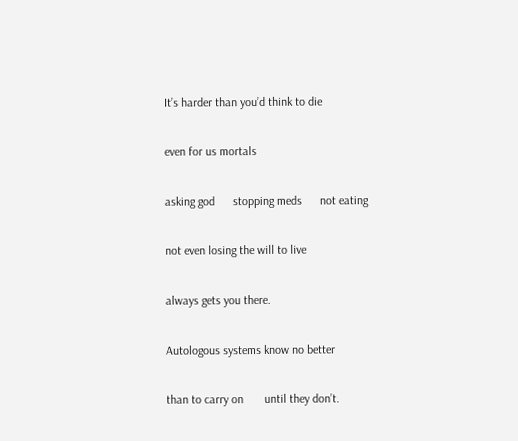It’s harder than you’d think to die

even for us mortals

asking god      stopping meds      not eating

not even losing the will to live

always gets you there.

Autologous systems know no better

than to carry on       until they don’t.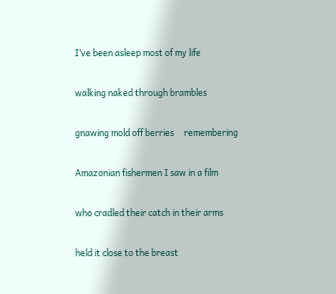I’ve been asleep most of my life

walking naked through brambles

gnawing mold off berries     remembering

Amazonian fishermen I saw in a film

who cradled their catch in their arms

held it close to the breast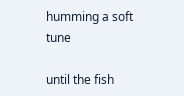humming a soft tune

until the fish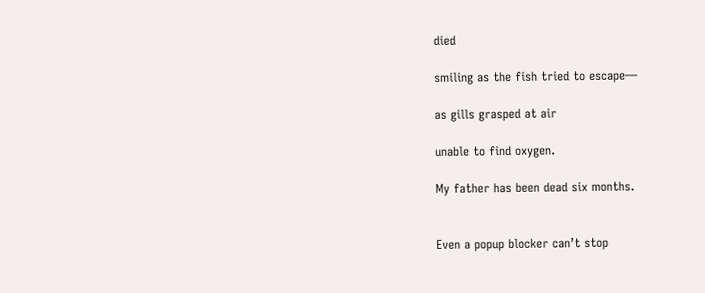died

smiling as the fish tried to escape—

as gills grasped at air

unable to find oxygen.

My father has been dead six months.


Even a popup blocker can’t stop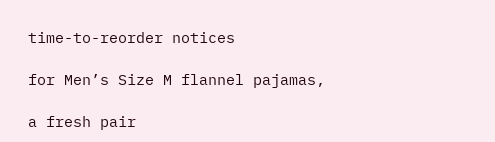time-to-reorder notices

for Men’s Size M flannel pajamas,

a fresh pair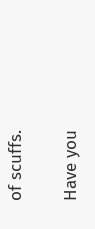of scuffs.

Have you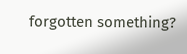forgotten something?